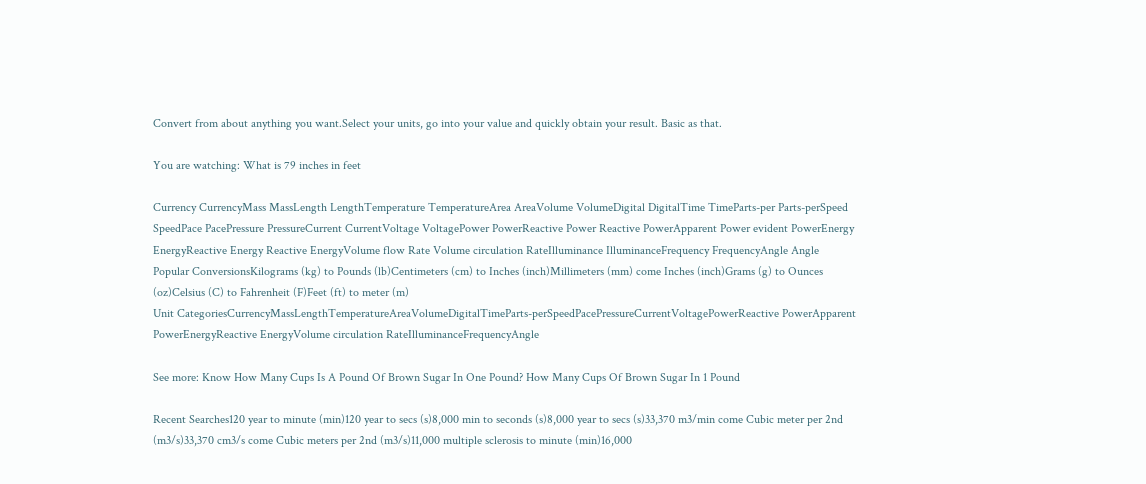Convert from about anything you want.Select your units, go into your value and quickly obtain your result. Basic as that.

You are watching: What is 79 inches in feet

Currency CurrencyMass MassLength LengthTemperature TemperatureArea AreaVolume VolumeDigital DigitalTime TimeParts-per Parts-perSpeed SpeedPace PacePressure PressureCurrent CurrentVoltage VoltagePower PowerReactive Power Reactive PowerApparent Power evident PowerEnergy EnergyReactive Energy Reactive EnergyVolume flow Rate Volume circulation RateIlluminance IlluminanceFrequency FrequencyAngle Angle
Popular ConversionsKilograms (kg) to Pounds (lb)Centimeters (cm) to Inches (inch)Millimeters (mm) come Inches (inch)Grams (g) to Ounces (oz)Celsius (C) to Fahrenheit (F)Feet (ft) to meter (m)
Unit CategoriesCurrencyMassLengthTemperatureAreaVolumeDigitalTimeParts-perSpeedPacePressureCurrentVoltagePowerReactive PowerApparent PowerEnergyReactive EnergyVolume circulation RateIlluminanceFrequencyAngle

See more: Know How Many Cups Is A Pound Of Brown Sugar In One Pound? How Many Cups Of Brown Sugar In 1 Pound

Recent Searches120 year to minute (min)120 year to secs (s)8,000 min to seconds (s)8,000 year to secs (s)33,370 m3/min come Cubic meter per 2nd (m3/s)33,370 cm3/s come Cubic meters per 2nd (m3/s)11,000 multiple sclerosis to minute (min)16,000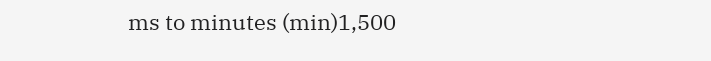ms to minutes (min)1,500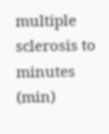multiple sclerosis to minutes (min)